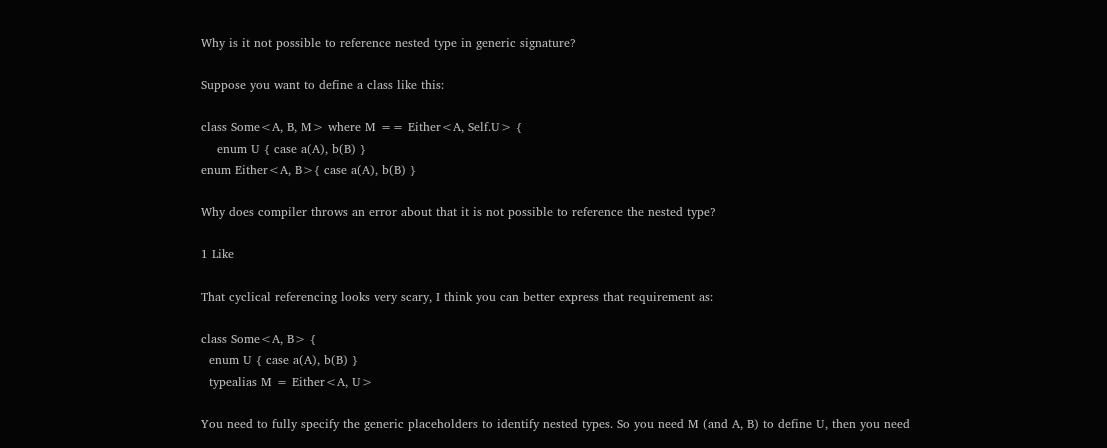Why is it not possible to reference nested type in generic signature?

Suppose you want to define a class like this:

class Some<A, B, M> where M == Either<A, Self.U> {
    enum U { case a(A), b(B) }
enum Either<A, B>{ case a(A), b(B) }

Why does compiler throws an error about that it is not possible to reference the nested type?

1 Like

That cyclical referencing looks very scary, I think you can better express that requirement as:

class Some<A, B> {
  enum U { case a(A), b(B) }
  typealias M = Either<A, U>

You need to fully specify the generic placeholders to identify nested types. So you need M (and A, B) to define U, then you need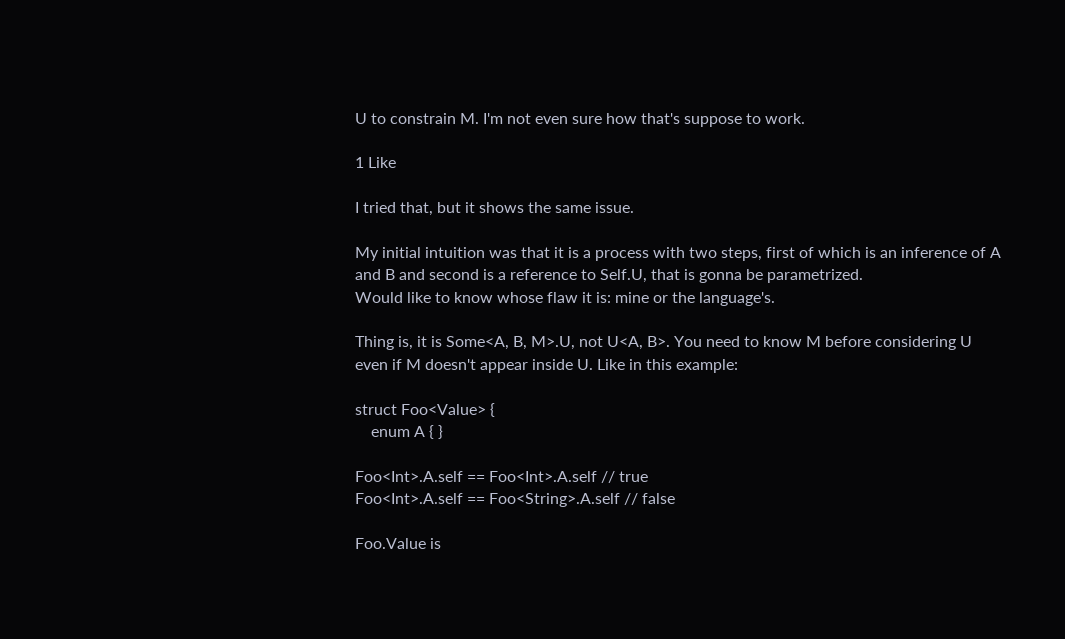U to constrain M. I'm not even sure how that's suppose to work.

1 Like

I tried that, but it shows the same issue.

My initial intuition was that it is a process with two steps, first of which is an inference of A and B and second is a reference to Self.U, that is gonna be parametrized.
Would like to know whose flaw it is: mine or the language's.

Thing is, it is Some<A, B, M>.U, not U<A, B>. You need to know M before considering U even if M doesn't appear inside U. Like in this example:

struct Foo<Value> {
    enum A { }

Foo<Int>.A.self == Foo<Int>.A.self // true
Foo<Int>.A.self == Foo<String>.A.self // false

Foo.Value is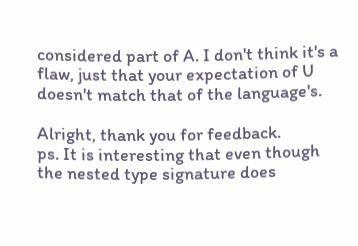considered part of A. I don't think it's a flaw, just that your expectation of U doesn't match that of the language's.

Alright, thank you for feedback.
ps. It is interesting that even though the nested type signature does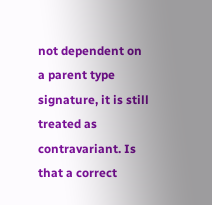not dependent on a parent type signature, it is still treated as contravariant. Is that a correct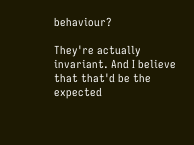behaviour?

They're actually invariant. And I believe that that'd be the expected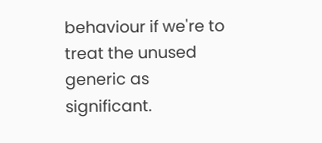behaviour if we're to treat the unused generic as significant.